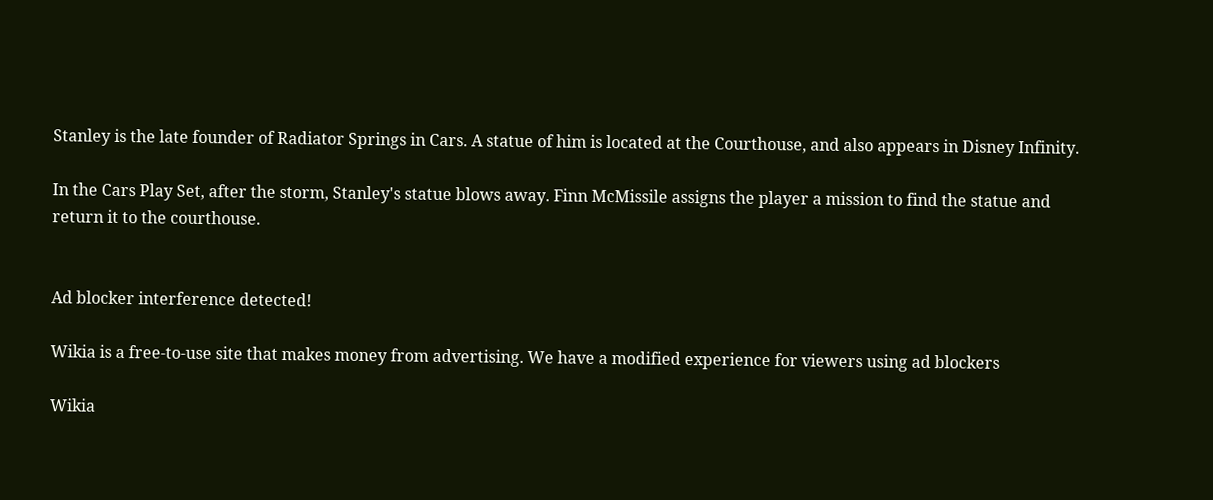Stanley is the late founder of Radiator Springs in Cars. A statue of him is located at the Courthouse, and also appears in Disney Infinity.

In the Cars Play Set, after the storm, Stanley's statue blows away. Finn McMissile assigns the player a mission to find the statue and return it to the courthouse.


Ad blocker interference detected!

Wikia is a free-to-use site that makes money from advertising. We have a modified experience for viewers using ad blockers

Wikia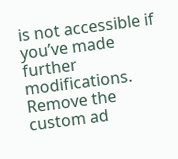is not accessible if you’ve made further modifications. Remove the custom ad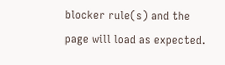blocker rule(s) and the page will load as expected.